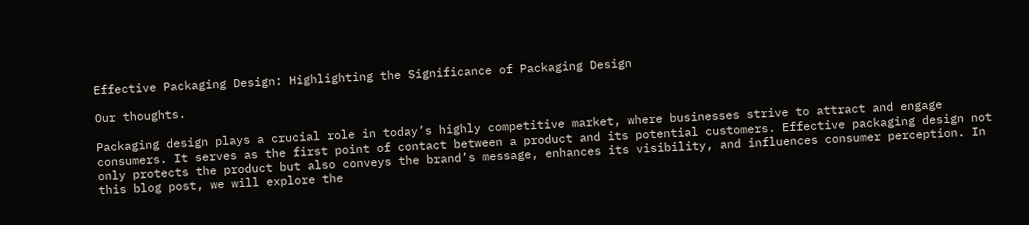Effective Packaging Design: Highlighting the Significance of Packaging Design

Our thoughts.

Packaging design plays a crucial role in today’s highly competitive market, where businesses strive to attract and engage consumers. It serves as the first point of contact between a product and its potential customers. Effective packaging design not only protects the product but also conveys the brand’s message, enhances its visibility, and influences consumer perception. In this blog post, we will explore the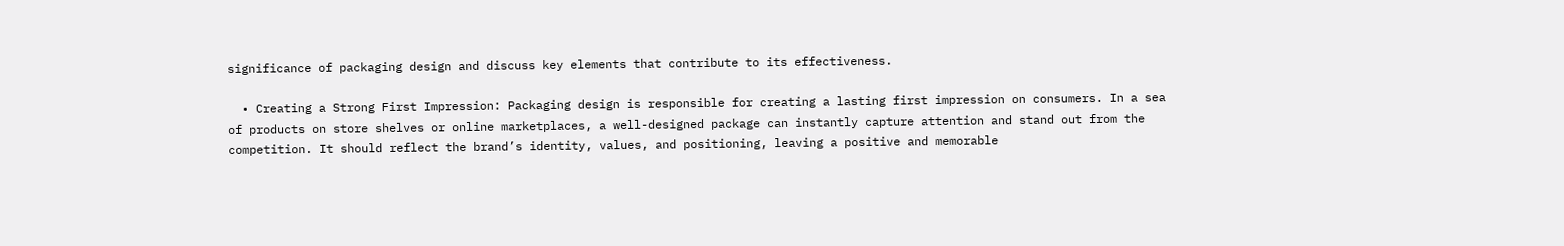significance of packaging design and discuss key elements that contribute to its effectiveness.

  • Creating a Strong First Impression: Packaging design is responsible for creating a lasting first impression on consumers. In a sea of products on store shelves or online marketplaces, a well-designed package can instantly capture attention and stand out from the competition. It should reflect the brand’s identity, values, and positioning, leaving a positive and memorable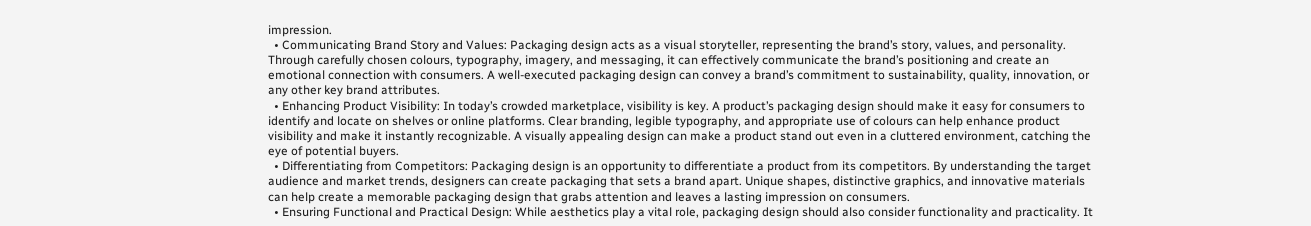impression.
  • Communicating Brand Story and Values: Packaging design acts as a visual storyteller, representing the brand’s story, values, and personality. Through carefully chosen colours, typography, imagery, and messaging, it can effectively communicate the brand’s positioning and create an emotional connection with consumers. A well-executed packaging design can convey a brand’s commitment to sustainability, quality, innovation, or any other key brand attributes.
  • Enhancing Product Visibility: In today’s crowded marketplace, visibility is key. A product’s packaging design should make it easy for consumers to identify and locate on shelves or online platforms. Clear branding, legible typography, and appropriate use of colours can help enhance product visibility and make it instantly recognizable. A visually appealing design can make a product stand out even in a cluttered environment, catching the eye of potential buyers.
  • Differentiating from Competitors: Packaging design is an opportunity to differentiate a product from its competitors. By understanding the target audience and market trends, designers can create packaging that sets a brand apart. Unique shapes, distinctive graphics, and innovative materials can help create a memorable packaging design that grabs attention and leaves a lasting impression on consumers.
  • Ensuring Functional and Practical Design: While aesthetics play a vital role, packaging design should also consider functionality and practicality. It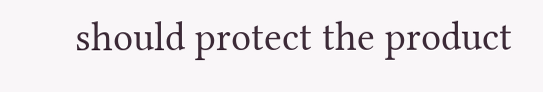should protect the product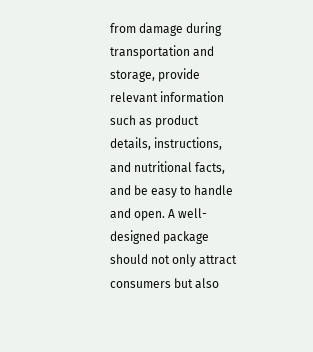from damage during transportation and storage, provide relevant information such as product details, instructions, and nutritional facts, and be easy to handle and open. A well-designed package should not only attract consumers but also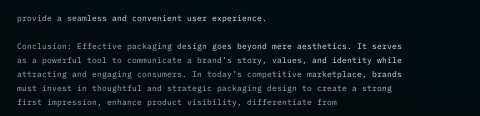provide a seamless and convenient user experience.

Conclusion: Effective packaging design goes beyond mere aesthetics. It serves as a powerful tool to communicate a brand’s story, values, and identity while attracting and engaging consumers. In today’s competitive marketplace, brands must invest in thoughtful and strategic packaging design to create a strong first impression, enhance product visibility, differentiate from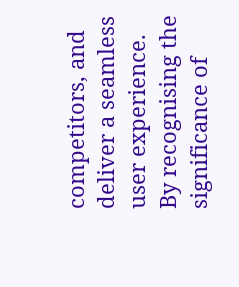competitors, and deliver a seamless user experience. By recognising the significance of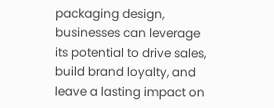packaging design, businesses can leverage its potential to drive sales, build brand loyalty, and leave a lasting impact on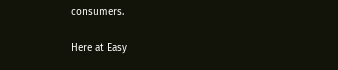consumers.

Here at Easy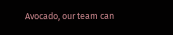Avocado, our team can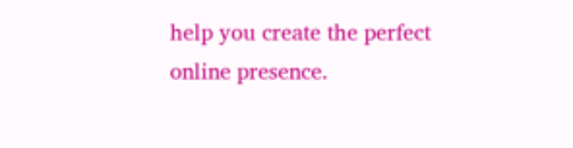help you create the perfect online presence.